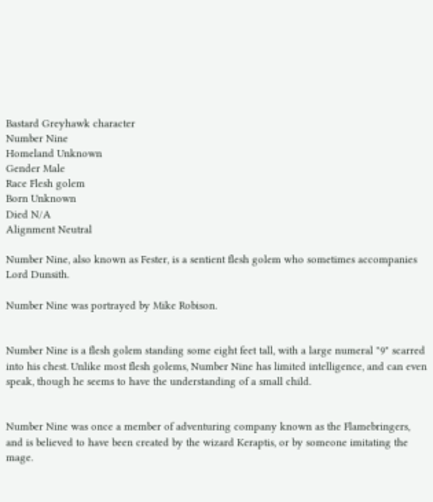Bastard Greyhawk character
Number Nine
Homeland Unknown
Gender Male
Race Flesh golem
Born Unknown
Died N/A
Alignment Neutral

Number Nine, also known as Fester, is a sentient flesh golem who sometimes accompanies Lord Dunsith.

Number Nine was portrayed by Mike Robison.


Number Nine is a flesh golem standing some eight feet tall, with a large numeral "9" scarred into his chest. Unlike most flesh golems, Number Nine has limited intelligence, and can even speak, though he seems to have the understanding of a small child.


Number Nine was once a member of adventuring company known as the Flamebringers, and is believed to have been created by the wizard Keraptis, or by someone imitating the mage.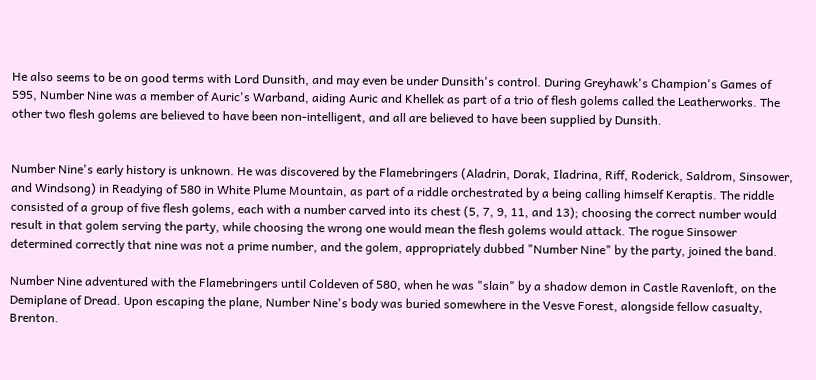He also seems to be on good terms with Lord Dunsith, and may even be under Dunsith's control. During Greyhawk's Champion's Games of 595, Number Nine was a member of Auric's Warband, aiding Auric and Khellek as part of a trio of flesh golems called the Leatherworks. The other two flesh golems are believed to have been non-intelligent, and all are believed to have been supplied by Dunsith.


Number Nine's early history is unknown. He was discovered by the Flamebringers (Aladrin, Dorak, Iladrina, Riff, Roderick, Saldrom, Sinsower, and Windsong) in Readying of 580 in White Plume Mountain, as part of a riddle orchestrated by a being calling himself Keraptis. The riddle consisted of a group of five flesh golems, each with a number carved into its chest (5, 7, 9, 11, and 13); choosing the correct number would result in that golem serving the party, while choosing the wrong one would mean the flesh golems would attack. The rogue Sinsower determined correctly that nine was not a prime number, and the golem, appropriately dubbed "Number Nine" by the party, joined the band.

Number Nine adventured with the Flamebringers until Coldeven of 580, when he was "slain" by a shadow demon in Castle Ravenloft, on the Demiplane of Dread. Upon escaping the plane, Number Nine's body was buried somewhere in the Vesve Forest, alongside fellow casualty, Brenton.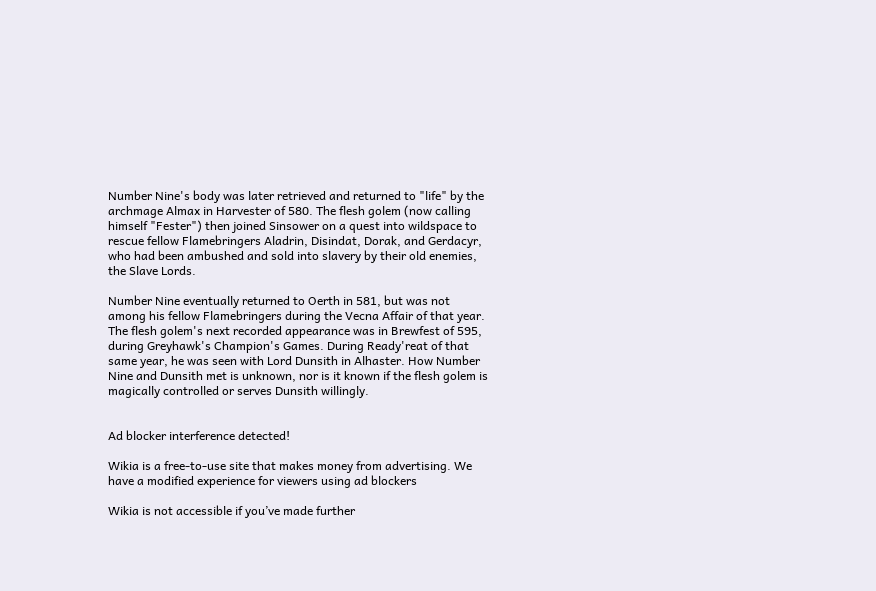Number Nine's body was later retrieved and returned to "life" by the archmage Almax in Harvester of 580. The flesh golem (now calling himself "Fester") then joined Sinsower on a quest into wildspace to rescue fellow Flamebringers Aladrin, Disindat, Dorak, and Gerdacyr, who had been ambushed and sold into slavery by their old enemies, the Slave Lords.

Number Nine eventually returned to Oerth in 581, but was not among his fellow Flamebringers during the Vecna Affair of that year. The flesh golem's next recorded appearance was in Brewfest of 595, during Greyhawk's Champion's Games. During Ready'reat of that same year, he was seen with Lord Dunsith in Alhaster. How Number Nine and Dunsith met is unknown, nor is it known if the flesh golem is magically controlled or serves Dunsith willingly.


Ad blocker interference detected!

Wikia is a free-to-use site that makes money from advertising. We have a modified experience for viewers using ad blockers

Wikia is not accessible if you’ve made further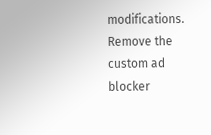modifications. Remove the custom ad blocker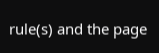rule(s) and the page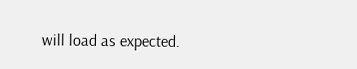will load as expected.